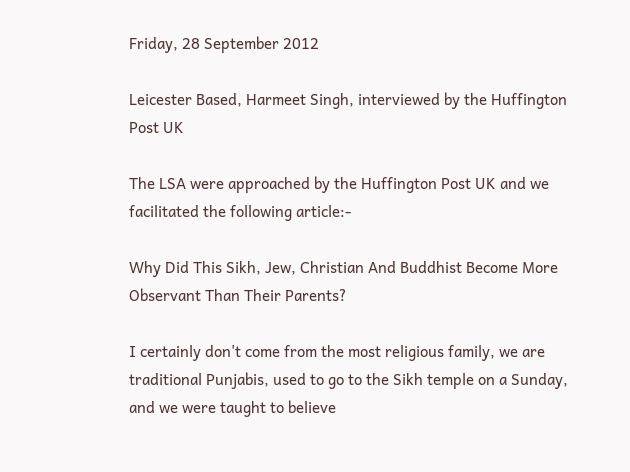Friday, 28 September 2012

Leicester Based, Harmeet Singh, interviewed by the Huffington Post UK

The LSA were approached by the Huffington Post UK and we facilitated the following article:-

Why Did This Sikh, Jew, Christian And Buddhist Become More Observant Than Their Parents?

I certainly don't come from the most religious family, we are traditional Punjabis, used to go to the Sikh temple on a Sunday, and we were taught to believe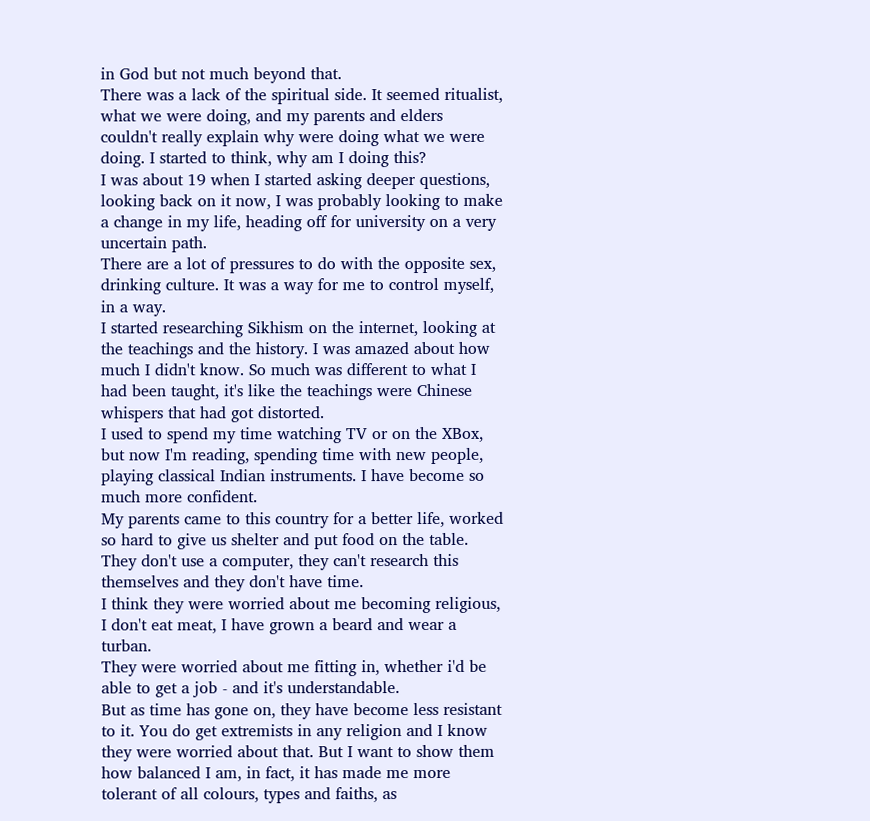in God but not much beyond that.
There was a lack of the spiritual side. It seemed ritualist, what we were doing, and my parents and elders couldn't really explain why were doing what we were doing. I started to think, why am I doing this?
I was about 19 when I started asking deeper questions, looking back on it now, I was probably looking to make a change in my life, heading off for university on a very uncertain path.
There are a lot of pressures to do with the opposite sex, drinking culture. It was a way for me to control myself, in a way.
I started researching Sikhism on the internet, looking at the teachings and the history. I was amazed about how much I didn't know. So much was different to what I had been taught, it's like the teachings were Chinese whispers that had got distorted.
I used to spend my time watching TV or on the XBox, but now I'm reading, spending time with new people, playing classical Indian instruments. I have become so much more confident.
My parents came to this country for a better life, worked so hard to give us shelter and put food on the table. They don't use a computer, they can't research this themselves and they don't have time.
I think they were worried about me becoming religious, I don't eat meat, I have grown a beard and wear a turban.
They were worried about me fitting in, whether i'd be able to get a job - and it's understandable.
But as time has gone on, they have become less resistant to it. You do get extremists in any religion and I know they were worried about that. But I want to show them how balanced I am, in fact, it has made me more tolerant of all colours, types and faiths, as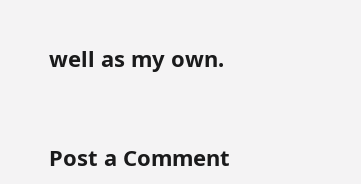well as my own.


Post a Comment